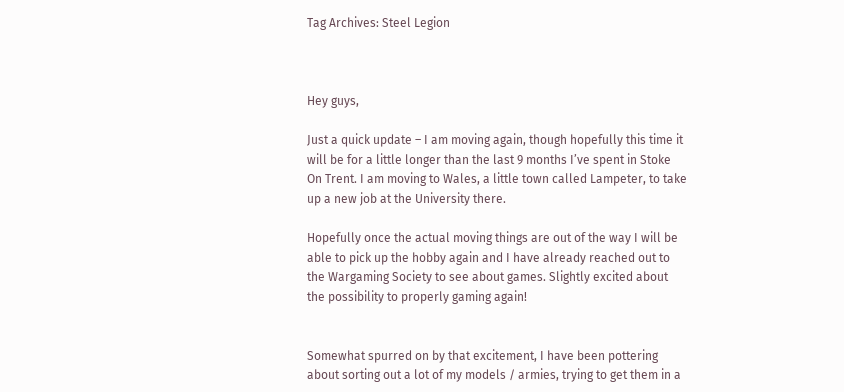Tag Archives: Steel Legion



Hey guys,

Just a quick update – I am moving again, though hopefully this time it will be for a little longer than the last 9 months I’ve spent in Stoke On Trent. I am moving to Wales, a little town called Lampeter, to take up a new job at the University there.

Hopefully once the actual moving things are out of the way I will be able to pick up the hobby again and I have already reached out to the Wargaming Society to see about games. Slightly excited about the possibility to properly gaming again!


Somewhat spurred on by that excitement, I have been pottering about sorting out a lot of my models / armies, trying to get them in a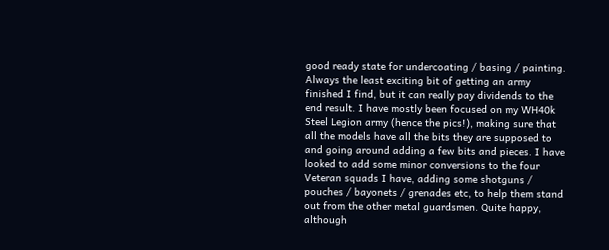good ready state for undercoating / basing / painting. Always the least exciting bit of getting an army finished I find, but it can really pay dividends to the end result. I have mostly been focused on my WH40k Steel Legion army (hence the pics!), making sure that all the models have all the bits they are supposed to and going around adding a few bits and pieces. I have looked to add some minor conversions to the four Veteran squads I have, adding some shotguns / pouches / bayonets / grenades etc, to help them stand out from the other metal guardsmen. Quite happy, although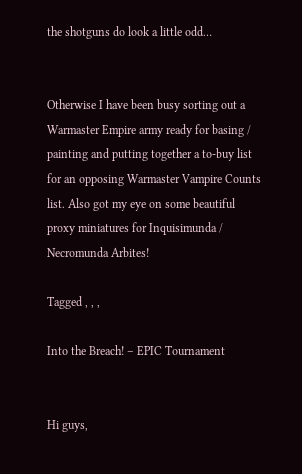the shotguns do look a little odd…


Otherwise I have been busy sorting out a Warmaster Empire army ready for basing / painting and putting together a to-buy list for an opposing Warmaster Vampire Counts list. Also got my eye on some beautiful proxy miniatures for Inquisimunda / Necromunda Arbites!

Tagged , , ,

Into the Breach! – EPIC Tournament


Hi guys,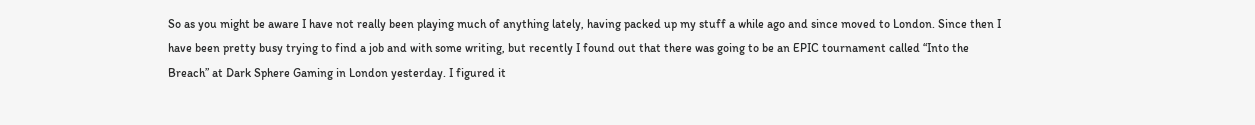So as you might be aware I have not really been playing much of anything lately, having packed up my stuff a while ago and since moved to London. Since then I have been pretty busy trying to find a job and with some writing, but recently I found out that there was going to be an EPIC tournament called “Into the Breach” at Dark Sphere Gaming in London yesterday. I figured it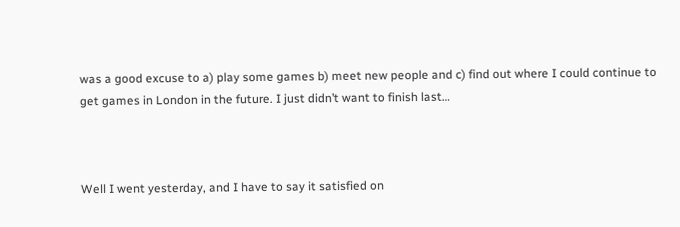was a good excuse to a) play some games b) meet new people and c) find out where I could continue to get games in London in the future. I just didn’t want to finish last…



Well I went yesterday, and I have to say it satisfied on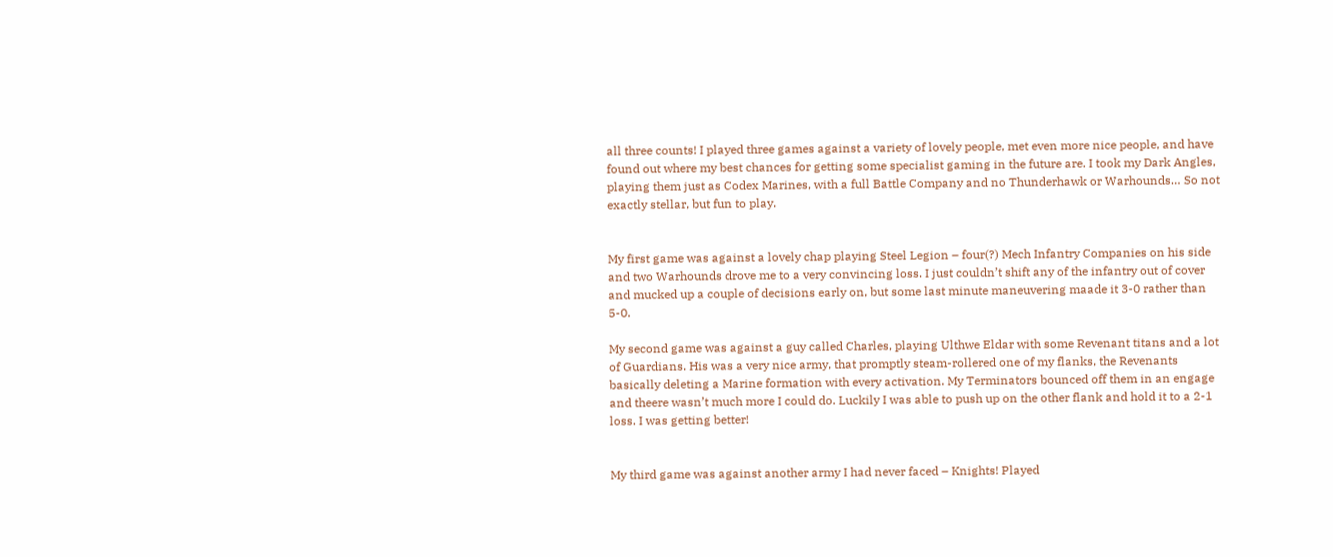all three counts! I played three games against a variety of lovely people, met even more nice people, and have found out where my best chances for getting some specialist gaming in the future are. I took my Dark Angles, playing them just as Codex Marines, with a full Battle Company and no Thunderhawk or Warhounds… So not exactly stellar, but fun to play.


My first game was against a lovely chap playing Steel Legion – four(?) Mech Infantry Companies on his side and two Warhounds drove me to a very convincing loss. I just couldn’t shift any of the infantry out of cover and mucked up a couple of decisions early on, but some last minute maneuvering maade it 3-0 rather than 5-0.

My second game was against a guy called Charles, playing Ulthwe Eldar with some Revenant titans and a lot of Guardians. His was a very nice army, that promptly steam-rollered one of my flanks, the Revenants basically deleting a Marine formation with every activation. My Terminators bounced off them in an engage and theere wasn’t much more I could do. Luckily I was able to push up on the other flank and hold it to a 2-1 loss. I was getting better!


My third game was against another army I had never faced – Knights! Played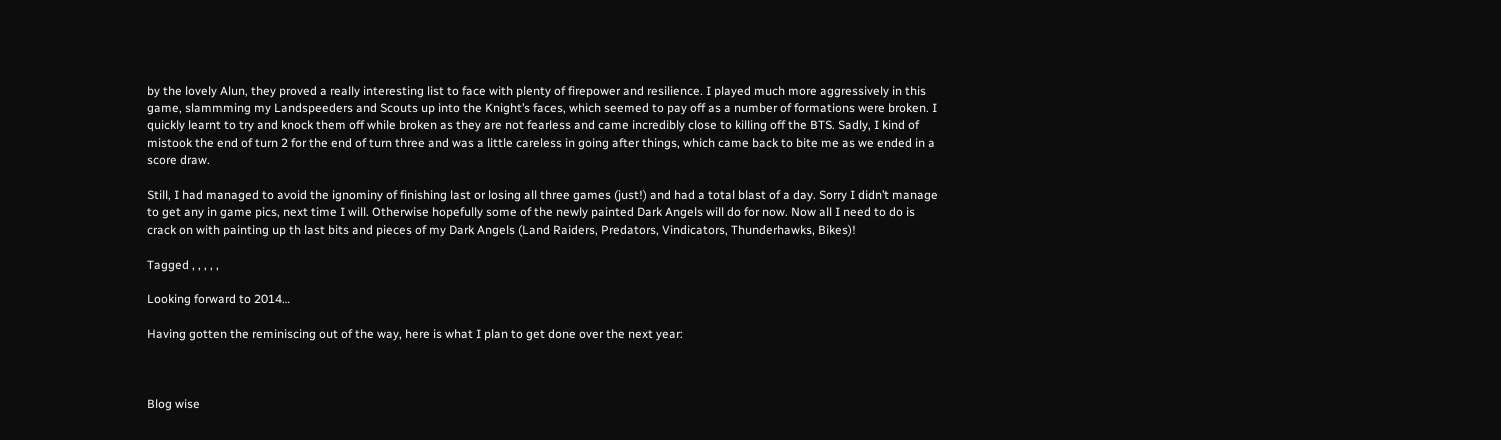by the lovely Alun, they proved a really interesting list to face with plenty of firepower and resilience. I played much more aggressively in this game, slammming my Landspeeders and Scouts up into the Knight’s faces, which seemed to pay off as a number of formations were broken. I quickly learnt to try and knock them off while broken as they are not fearless and came incredibly close to killing off the BTS. Sadly, I kind of mistook the end of turn 2 for the end of turn three and was a little careless in going after things, which came back to bite me as we ended in a score draw.

Still, I had managed to avoid the ignominy of finishing last or losing all three games (just!) and had a total blast of a day. Sorry I didn’t manage to get any in game pics, next time I will. Otherwise hopefully some of the newly painted Dark Angels will do for now. Now all I need to do is crack on with painting up th last bits and pieces of my Dark Angels (Land Raiders, Predators, Vindicators, Thunderhawks, Bikes)!

Tagged , , , , ,

Looking forward to 2014…

Having gotten the reminiscing out of the way, here is what I plan to get done over the next year:



Blog wise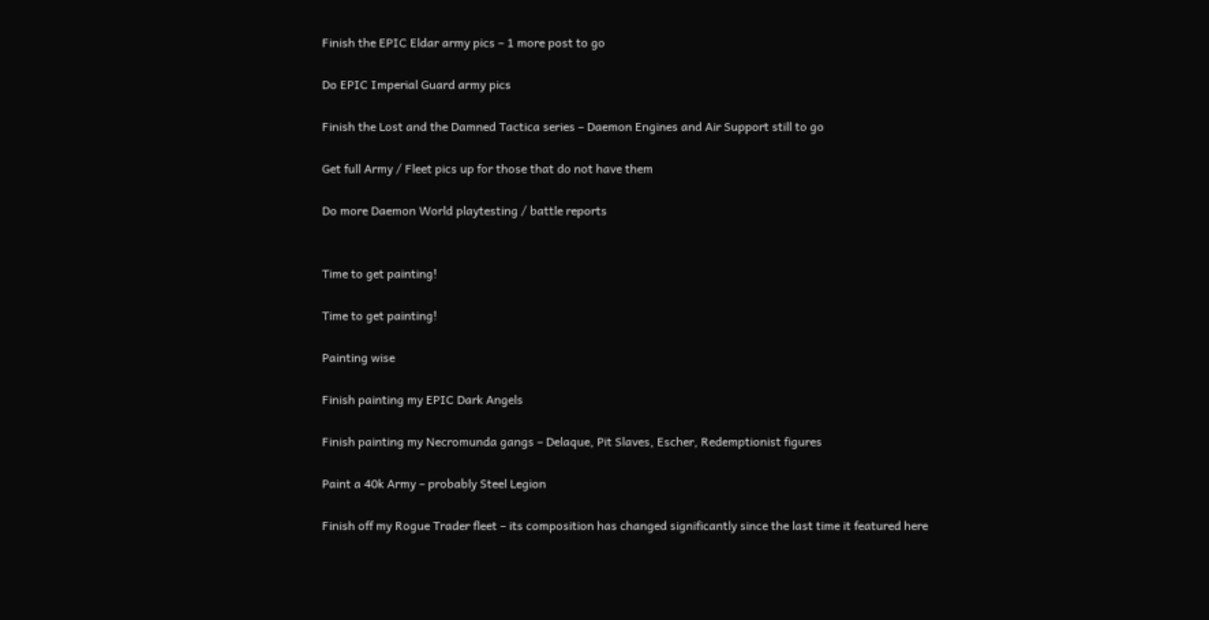Finish the EPIC Eldar army pics – 1 more post to go

Do EPIC Imperial Guard army pics

Finish the Lost and the Damned Tactica series – Daemon Engines and Air Support still to go

Get full Army / Fleet pics up for those that do not have them

Do more Daemon World playtesting / battle reports


Time to get painting!

Time to get painting!

Painting wise

Finish painting my EPIC Dark Angels

Finish painting my Necromunda gangs – Delaque, Pit Slaves, Escher, Redemptionist figures

Paint a 40k Army – probably Steel Legion

Finish off my Rogue Trader fleet – its composition has changed significantly since the last time it featured here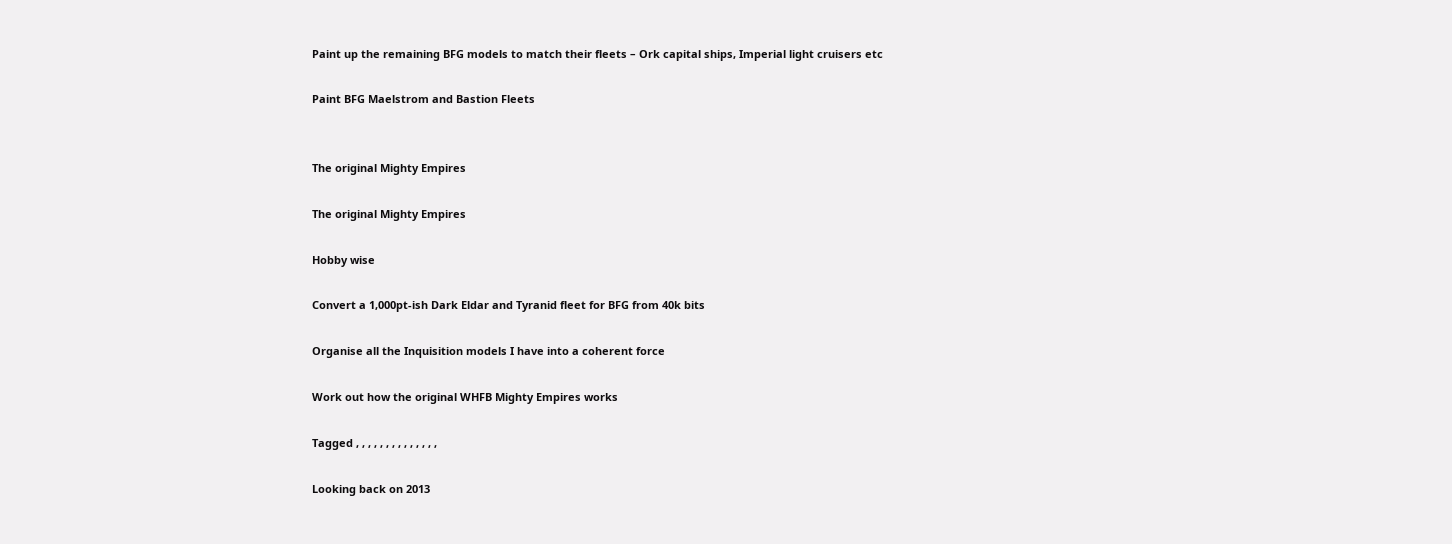Paint up the remaining BFG models to match their fleets – Ork capital ships, Imperial light cruisers etc

Paint BFG Maelstrom and Bastion Fleets


The original Mighty Empires

The original Mighty Empires

Hobby wise

Convert a 1,000pt-ish Dark Eldar and Tyranid fleet for BFG from 40k bits

Organise all the Inquisition models I have into a coherent force

Work out how the original WHFB Mighty Empires works

Tagged , , , , , , , , , , , , , ,

Looking back on 2013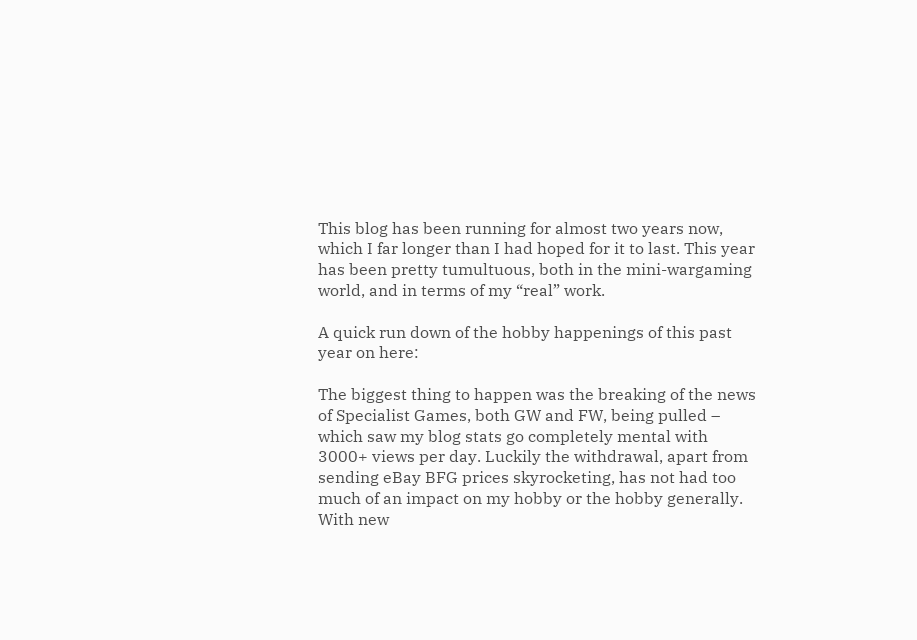This blog has been running for almost two years now, which I far longer than I had hoped for it to last. This year has been pretty tumultuous, both in the mini-wargaming world, and in terms of my “real” work.

A quick run down of the hobby happenings of this past year on here:

The biggest thing to happen was the breaking of the news of Specialist Games, both GW and FW, being pulled – which saw my blog stats go completely mental with 3000+ views per day. Luckily the withdrawal, apart from sending eBay BFG prices skyrocketing, has not had too much of an impact on my hobby or the hobby generally. With new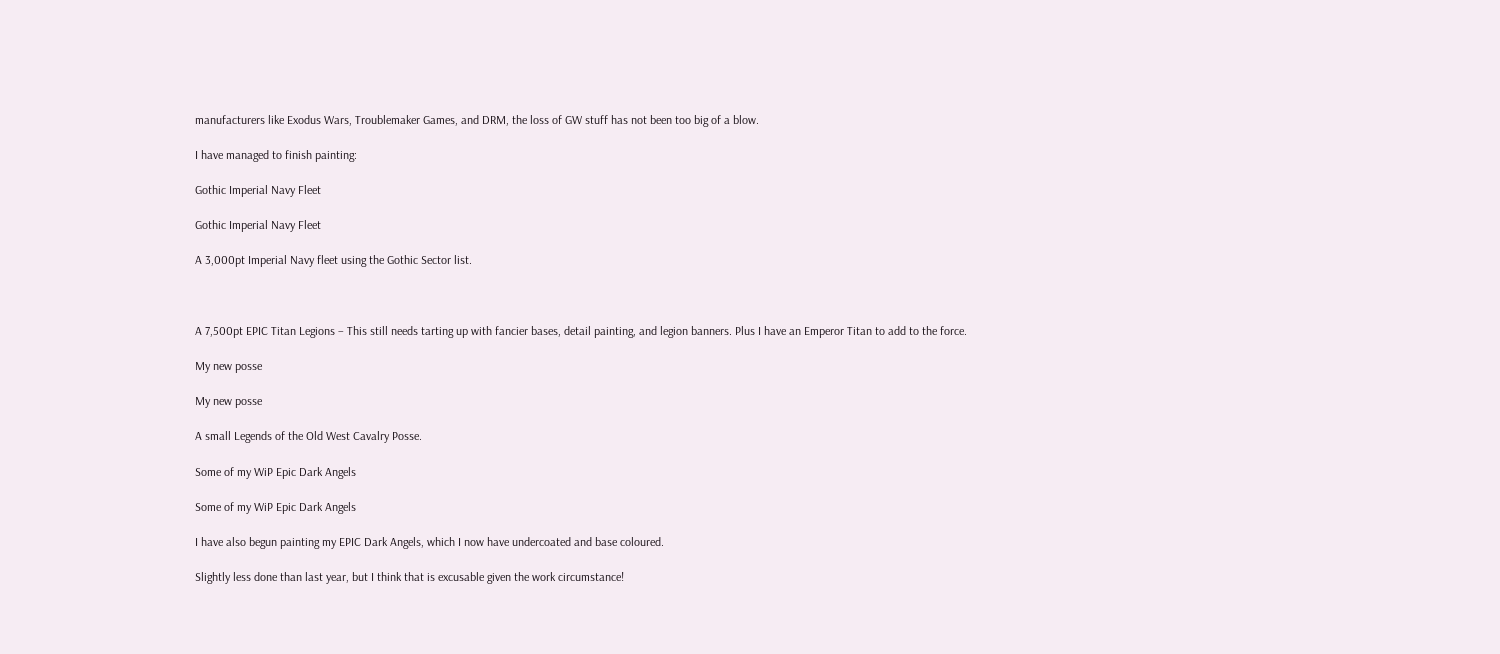manufacturers like Exodus Wars, Troublemaker Games, and DRM, the loss of GW stuff has not been too big of a blow.

I have managed to finish painting:

Gothic Imperial Navy Fleet

Gothic Imperial Navy Fleet

A 3,000pt Imperial Navy fleet using the Gothic Sector list.



A 7,500pt EPIC Titan Legions – This still needs tarting up with fancier bases, detail painting, and legion banners. Plus I have an Emperor Titan to add to the force.

My new posse

My new posse

A small Legends of the Old West Cavalry Posse.

Some of my WiP Epic Dark Angels

Some of my WiP Epic Dark Angels

I have also begun painting my EPIC Dark Angels, which I now have undercoated and base coloured.

Slightly less done than last year, but I think that is excusable given the work circumstance!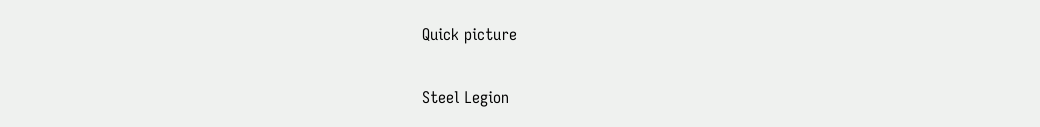Quick picture


Steel Legion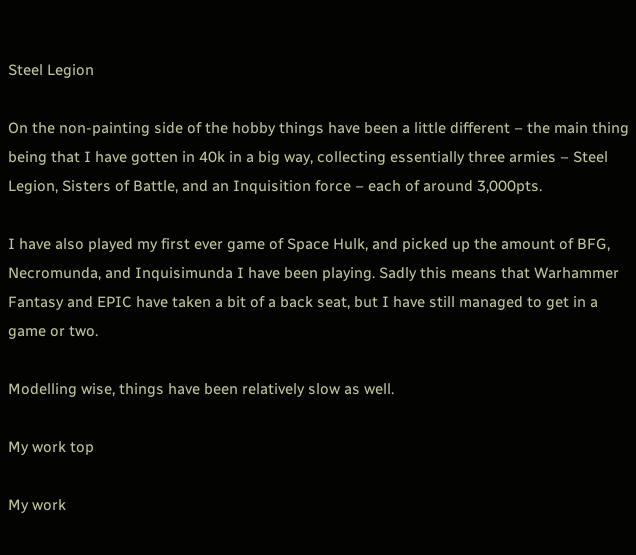Steel Legion

On the non-painting side of the hobby things have been a little different – the main thing being that I have gotten in 40k in a big way, collecting essentially three armies – Steel Legion, Sisters of Battle, and an Inquisition force – each of around 3,000pts.

I have also played my first ever game of Space Hulk, and picked up the amount of BFG, Necromunda, and Inquisimunda I have been playing. Sadly this means that Warhammer Fantasy and EPIC have taken a bit of a back seat, but I have still managed to get in a game or two.

Modelling wise, things have been relatively slow as well.

My work top

My work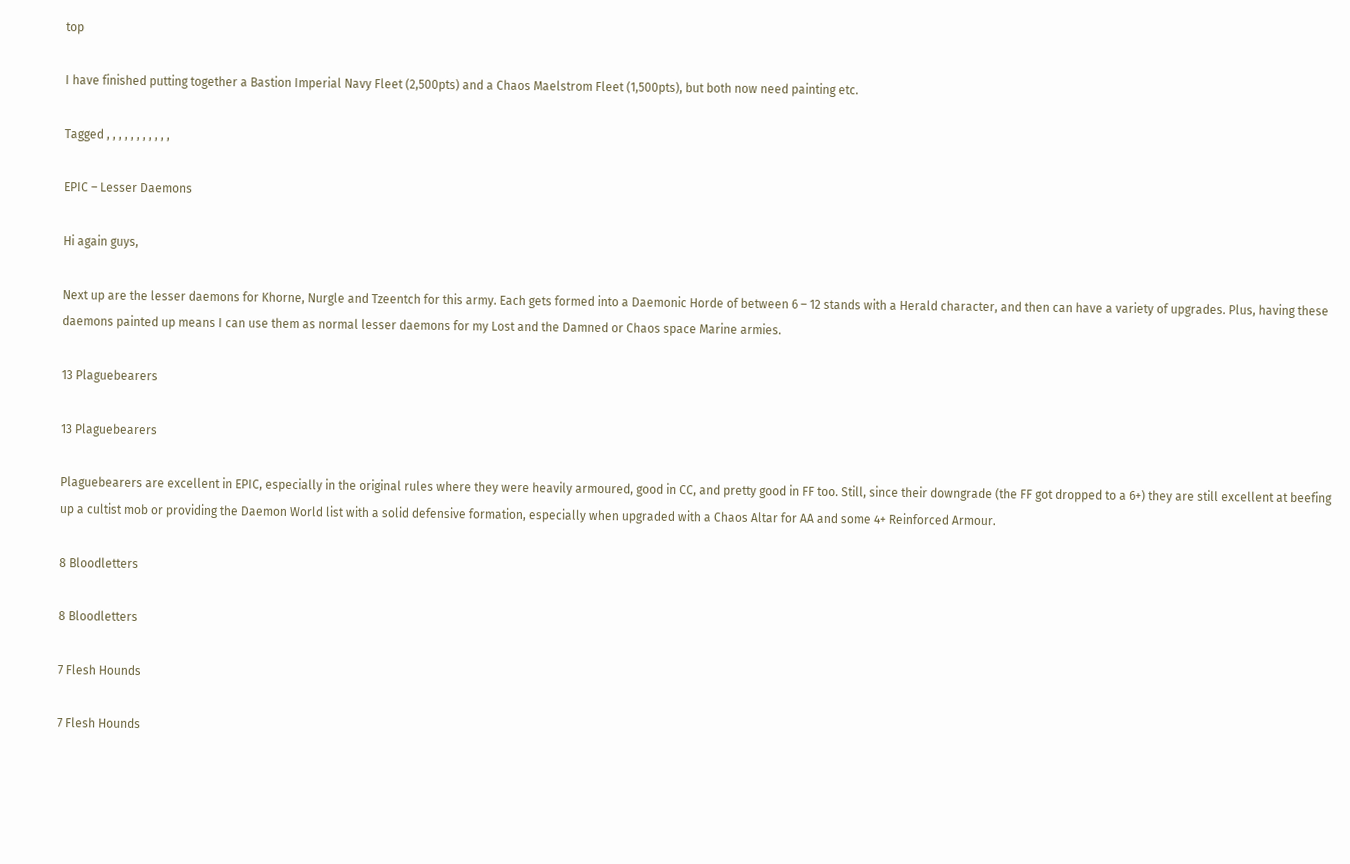top

I have finished putting together a Bastion Imperial Navy Fleet (2,500pts) and a Chaos Maelstrom Fleet (1,500pts), but both now need painting etc.

Tagged , , , , , , , , , , ,

EPIC – Lesser Daemons

Hi again guys,

Next up are the lesser daemons for Khorne, Nurgle and Tzeentch for this army. Each gets formed into a Daemonic Horde of between 6 – 12 stands with a Herald character, and then can have a variety of upgrades. Plus, having these daemons painted up means I can use them as normal lesser daemons for my Lost and the Damned or Chaos space Marine armies.

13 Plaguebearers

13 Plaguebearers

Plaguebearers are excellent in EPIC, especially in the original rules where they were heavily armoured, good in CC, and pretty good in FF too. Still, since their downgrade (the FF got dropped to a 6+) they are still excellent at beefing up a cultist mob or providing the Daemon World list with a solid defensive formation, especially when upgraded with a Chaos Altar for AA and some 4+ Reinforced Armour.

8 Bloodletters

8 Bloodletters

7 Flesh Hounds

7 Flesh Hounds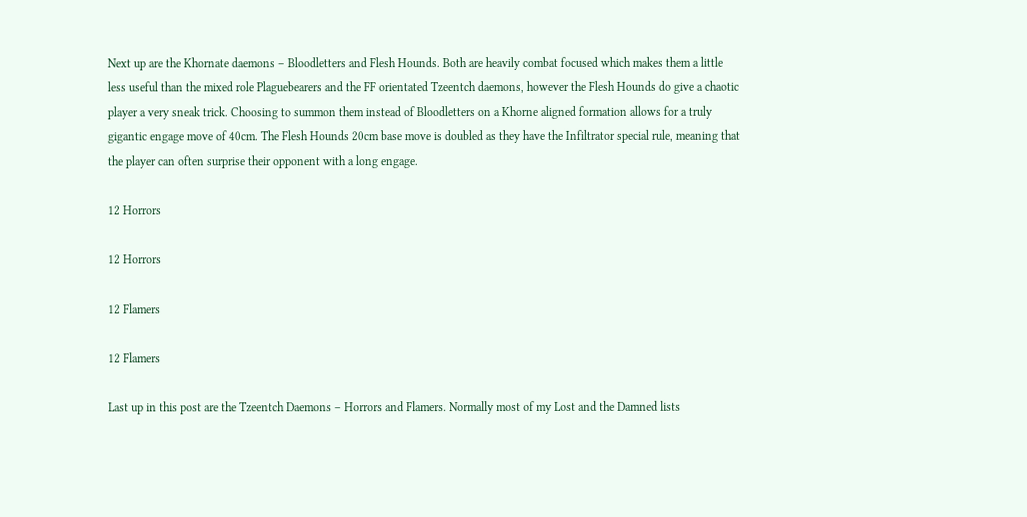Next up are the Khornate daemons – Bloodletters and Flesh Hounds. Both are heavily combat focused which makes them a little less useful than the mixed role Plaguebearers and the FF orientated Tzeentch daemons, however the Flesh Hounds do give a chaotic player a very sneak trick. Choosing to summon them instead of Bloodletters on a Khorne aligned formation allows for a truly gigantic engage move of 40cm. The Flesh Hounds 20cm base move is doubled as they have the Infiltrator special rule, meaning that the player can often surprise their opponent with a long engage.

12 Horrors

12 Horrors

12 Flamers

12 Flamers

Last up in this post are the Tzeentch Daemons – Horrors and Flamers. Normally most of my Lost and the Damned lists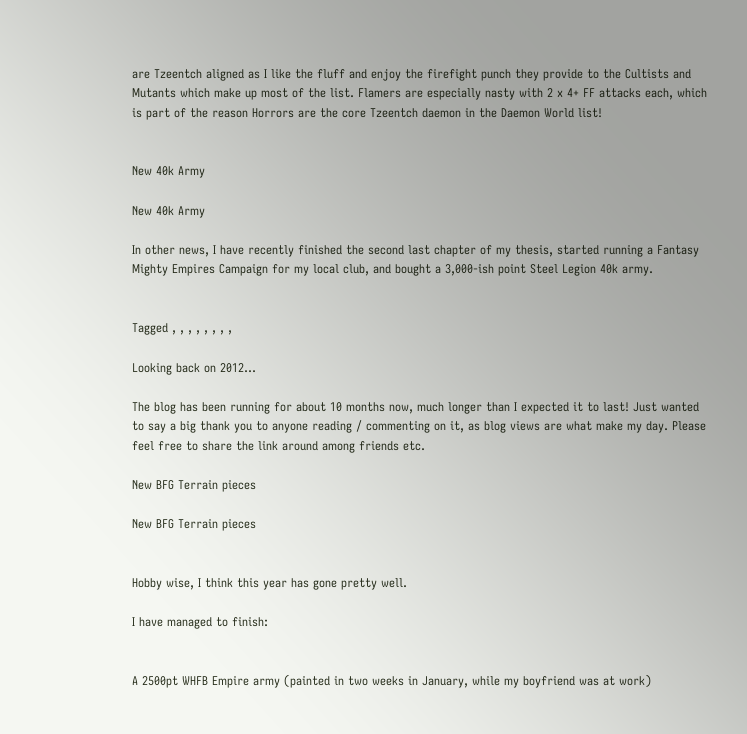are Tzeentch aligned as I like the fluff and enjoy the firefight punch they provide to the Cultists and Mutants which make up most of the list. Flamers are especially nasty with 2 x 4+ FF attacks each, which is part of the reason Horrors are the core Tzeentch daemon in the Daemon World list!


New 40k Army

New 40k Army

In other news, I have recently finished the second last chapter of my thesis, started running a Fantasy Mighty Empires Campaign for my local club, and bought a 3,000-ish point Steel Legion 40k army.


Tagged , , , , , , , ,

Looking back on 2012…

The blog has been running for about 10 months now, much longer than I expected it to last! Just wanted to say a big thank you to anyone reading / commenting on it, as blog views are what make my day. Please feel free to share the link around among friends etc.

New BFG Terrain pieces

New BFG Terrain pieces


Hobby wise, I think this year has gone pretty well.

I have managed to finish:


A 2500pt WHFB Empire army (painted in two weeks in January, while my boyfriend was at work)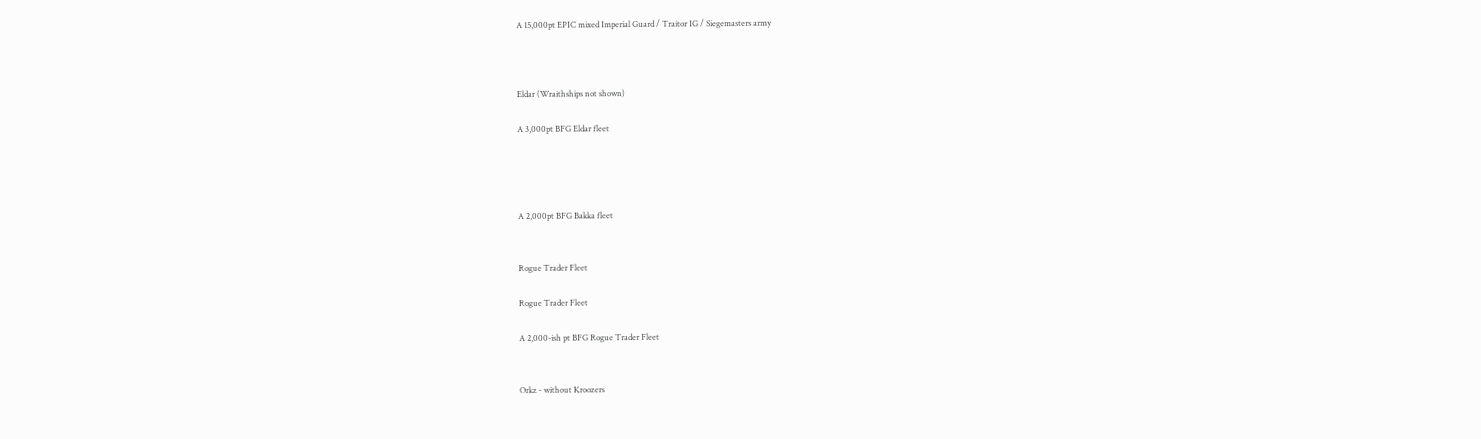A 15,000pt EPIC mixed Imperial Guard / Traitor IG / Siegemasters army



Eldar (Wraithships not shown)

A 3,000pt BFG Eldar fleet




A 2,000pt BFG Bakka fleet


Rogue Trader Fleet

Rogue Trader Fleet

A 2,000-ish pt BFG Rogue Trader Fleet


Orkz - without Kroozers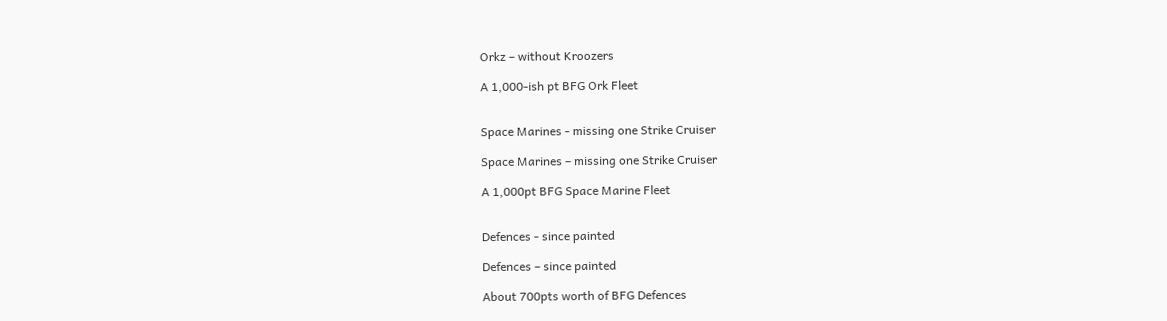Orkz – without Kroozers

A 1,000-ish pt BFG Ork Fleet


Space Marines - missing one Strike Cruiser

Space Marines – missing one Strike Cruiser

A 1,000pt BFG Space Marine Fleet


Defences - since painted

Defences – since painted

About 700pts worth of BFG Defences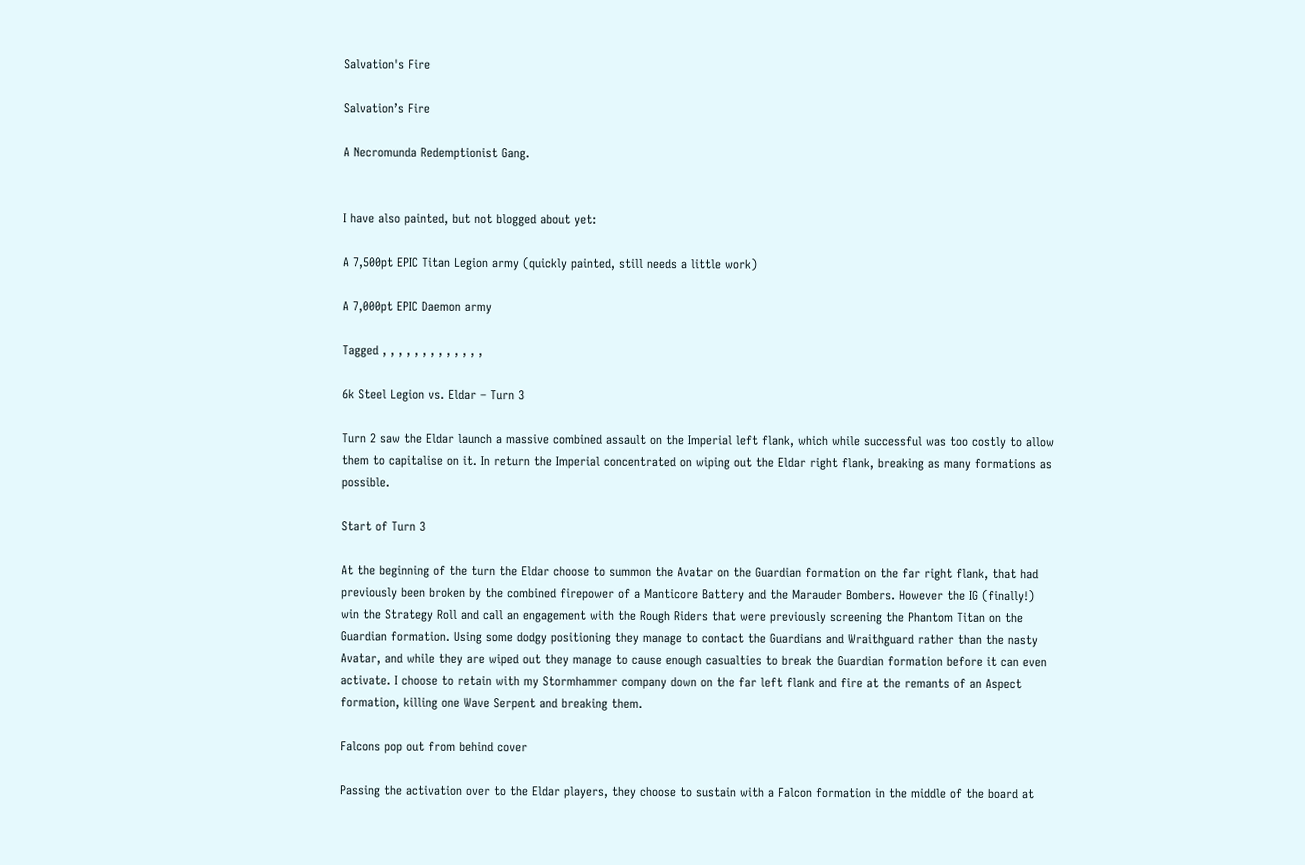Salvation's Fire

Salvation’s Fire

A Necromunda Redemptionist Gang.


I have also painted, but not blogged about yet:

A 7,500pt EPIC Titan Legion army (quickly painted, still needs a little work)

A 7,000pt EPIC Daemon army

Tagged , , , , , , , , , , , , ,

6k Steel Legion vs. Eldar – Turn 3

Turn 2 saw the Eldar launch a massive combined assault on the Imperial left flank, which while successful was too costly to allow them to capitalise on it. In return the Imperial concentrated on wiping out the Eldar right flank, breaking as many formations as possible.

Start of Turn 3

At the beginning of the turn the Eldar choose to summon the Avatar on the Guardian formation on the far right flank, that had previously been broken by the combined firepower of a Manticore Battery and the Marauder Bombers. However the IG (finally!) win the Strategy Roll and call an engagement with the Rough Riders that were previously screening the Phantom Titan on the Guardian formation. Using some dodgy positioning they manage to contact the Guardians and Wraithguard rather than the nasty Avatar, and while they are wiped out they manage to cause enough casualties to break the Guardian formation before it can even activate. I choose to retain with my Stormhammer company down on the far left flank and fire at the remants of an Aspect formation, killing one Wave Serpent and breaking them.

Falcons pop out from behind cover

Passing the activation over to the Eldar players, they choose to sustain with a Falcon formation in the middle of the board at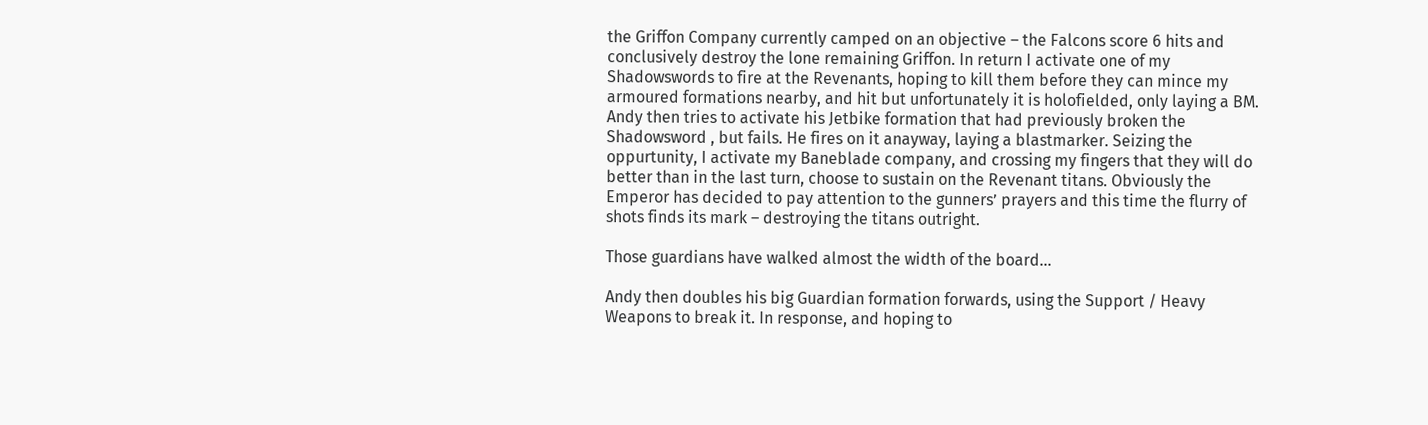the Griffon Company currently camped on an objective – the Falcons score 6 hits and conclusively destroy the lone remaining Griffon. In return I activate one of my Shadowswords to fire at the Revenants, hoping to kill them before they can mince my armoured formations nearby, and hit but unfortunately it is holofielded, only laying a BM. Andy then tries to activate his Jetbike formation that had previously broken the Shadowsword , but fails. He fires on it anayway, laying a blastmarker. Seizing the oppurtunity, I activate my Baneblade company, and crossing my fingers that they will do better than in the last turn, choose to sustain on the Revenant titans. Obviously the Emperor has decided to pay attention to the gunners’ prayers and this time the flurry of shots finds its mark – destroying the titans outright.

Those guardians have walked almost the width of the board…

Andy then doubles his big Guardian formation forwards, using the Support / Heavy Weapons to break it. In response, and hoping to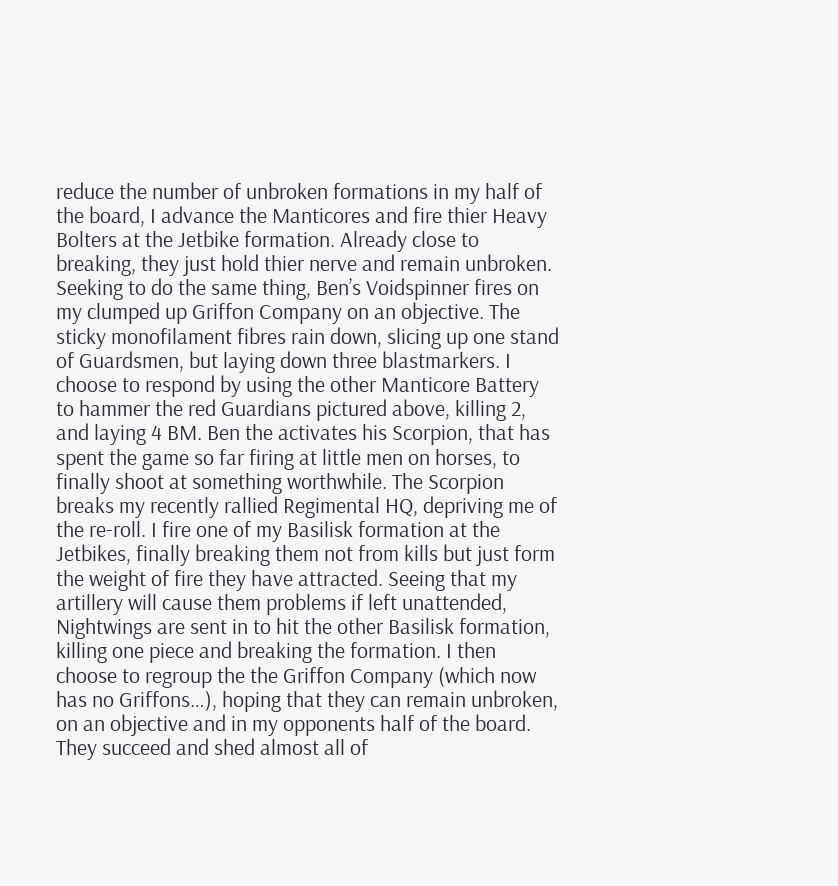reduce the number of unbroken formations in my half of the board, I advance the Manticores and fire thier Heavy Bolters at the Jetbike formation. Already close to breaking, they just hold thier nerve and remain unbroken. Seeking to do the same thing, Ben’s Voidspinner fires on my clumped up Griffon Company on an objective. The sticky monofilament fibres rain down, slicing up one stand of Guardsmen, but laying down three blastmarkers. I choose to respond by using the other Manticore Battery to hammer the red Guardians pictured above, killing 2, and laying 4 BM. Ben the activates his Scorpion, that has spent the game so far firing at little men on horses, to finally shoot at something worthwhile. The Scorpion breaks my recently rallied Regimental HQ, depriving me of the re-roll. I fire one of my Basilisk formation at the Jetbikes, finally breaking them not from kills but just form the weight of fire they have attracted. Seeing that my artillery will cause them problems if left unattended, Nightwings are sent in to hit the other Basilisk formation, killing one piece and breaking the formation. I then choose to regroup the the Griffon Company (which now has no Griffons…), hoping that they can remain unbroken, on an objective and in my opponents half of the board. They succeed and shed almost all of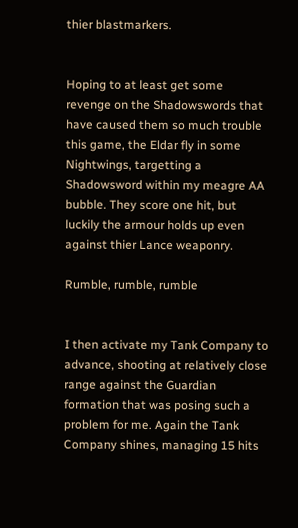thier blastmarkers.


Hoping to at least get some revenge on the Shadowswords that have caused them so much trouble this game, the Eldar fly in some Nightwings, targetting a Shadowsword within my meagre AA bubble. They score one hit, but luckily the armour holds up even against thier Lance weaponry.

Rumble, rumble, rumble


I then activate my Tank Company to advance, shooting at relatively close range against the Guardian formation that was posing such a problem for me. Again the Tank Company shines, managing 15 hits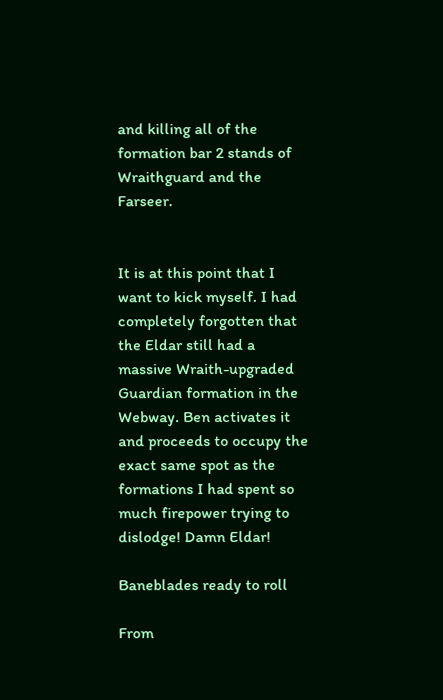and killing all of the formation bar 2 stands of Wraithguard and the Farseer.


It is at this point that I want to kick myself. I had completely forgotten that the Eldar still had a massive Wraith-upgraded Guardian formation in the Webway. Ben activates it and proceeds to occupy the exact same spot as the formations I had spent so much firepower trying to dislodge! Damn Eldar!

Baneblades ready to roll

From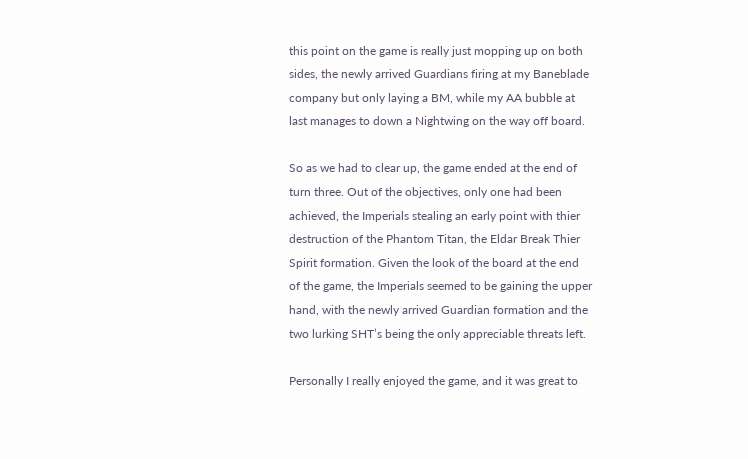this point on the game is really just mopping up on both sides, the newly arrived Guardians firing at my Baneblade company but only laying a BM, while my AA bubble at last manages to down a Nightwing on the way off board.

So as we had to clear up, the game ended at the end of turn three. Out of the objectives, only one had been achieved, the Imperials stealing an early point with thier destruction of the Phantom Titan, the Eldar Break Thier Spirit formation. Given the look of the board at the end of the game, the Imperials seemed to be gaining the upper hand, with the newly arrived Guardian formation and the two lurking SHT’s being the only appreciable threats left.

Personally I really enjoyed the game, and it was great to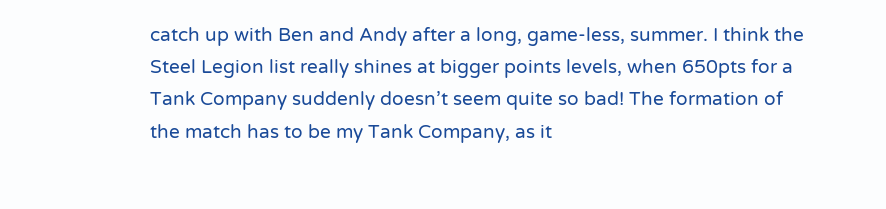catch up with Ben and Andy after a long, game-less, summer. I think the Steel Legion list really shines at bigger points levels, when 650pts for a Tank Company suddenly doesn’t seem quite so bad! The formation of the match has to be my Tank Company, as it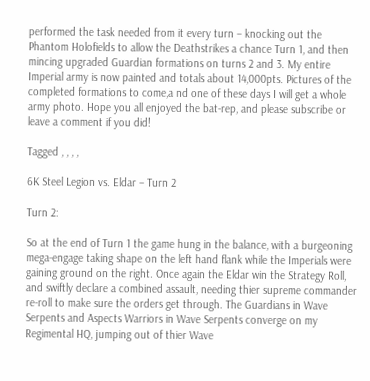performed the task needed from it every turn – knocking out the Phantom Holofields to allow the Deathstrikes a chance Turn 1, and then mincing upgraded Guardian formations on turns 2 and 3. My entire Imperial army is now painted and totals about 14,000pts. Pictures of the completed formations to come,a nd one of these days I will get a whole army photo. Hope you all enjoyed the bat-rep, and please subscribe or leave a comment if you did!

Tagged , , , ,

6K Steel Legion vs. Eldar – Turn 2

Turn 2:

So at the end of Turn 1 the game hung in the balance, with a burgeoning mega-engage taking shape on the left hand flank while the Imperials were gaining ground on the right. Once again the Eldar win the Strategy Roll, and swiftly declare a combined assault, needing thier supreme commander re-roll to make sure the orders get through. The Guardians in Wave Serpents and Aspects Warriors in Wave Serpents converge on my Regimental HQ, jumping out of thier Wave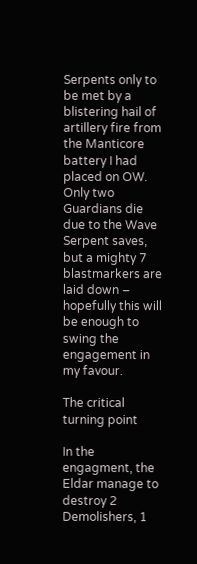Serpents only to be met by a blistering hail of artillery fire from the Manticore battery I had placed on OW. Only two Guardians die due to the Wave Serpent saves, but a mighty 7 blastmarkers are laid down – hopefully this will be enough to swing the engagement in my favour.

The critical turning point

In the engagment, the Eldar manage to destroy 2 Demolishers, 1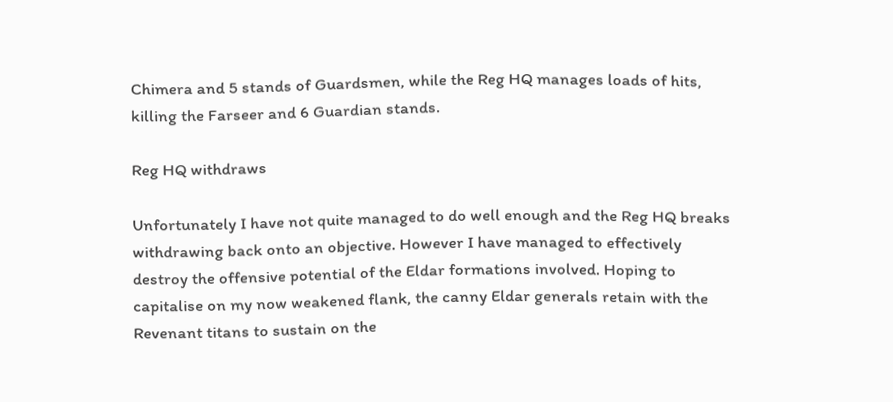Chimera and 5 stands of Guardsmen, while the Reg HQ manages loads of hits, killing the Farseer and 6 Guardian stands.

Reg HQ withdraws

Unfortunately I have not quite managed to do well enough and the Reg HQ breaks withdrawing back onto an objective. However I have managed to effectively destroy the offensive potential of the Eldar formations involved. Hoping to capitalise on my now weakened flank, the canny Eldar generals retain with the Revenant titans to sustain on the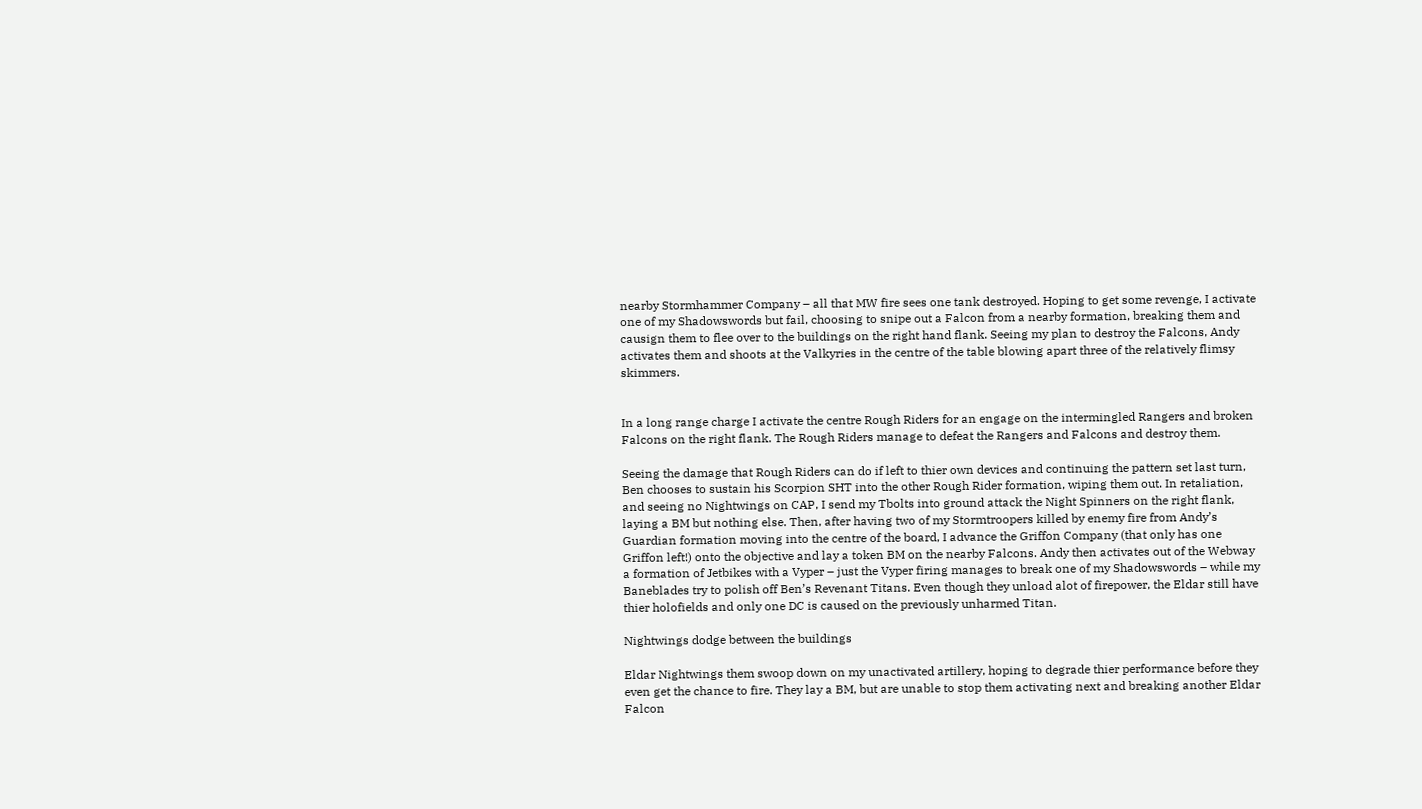nearby Stormhammer Company – all that MW fire sees one tank destroyed. Hoping to get some revenge, I activate one of my Shadowswords but fail, choosing to snipe out a Falcon from a nearby formation, breaking them and causign them to flee over to the buildings on the right hand flank. Seeing my plan to destroy the Falcons, Andy activates them and shoots at the Valkyries in the centre of the table blowing apart three of the relatively flimsy skimmers.


In a long range charge I activate the centre Rough Riders for an engage on the intermingled Rangers and broken Falcons on the right flank. The Rough Riders manage to defeat the Rangers and Falcons and destroy them.

Seeing the damage that Rough Riders can do if left to thier own devices and continuing the pattern set last turn, Ben chooses to sustain his Scorpion SHT into the other Rough Rider formation, wiping them out. In retaliation, and seeing no Nightwings on CAP, I send my Tbolts into ground attack the Night Spinners on the right flank, laying a BM but nothing else. Then, after having two of my Stormtroopers killed by enemy fire from Andy’s Guardian formation moving into the centre of the board, I advance the Griffon Company (that only has one Griffon left!) onto the objective and lay a token BM on the nearby Falcons. Andy then activates out of the Webway a formation of Jetbikes with a Vyper – just the Vyper firing manages to break one of my Shadowswords – while my Baneblades try to polish off Ben’s Revenant Titans. Even though they unload alot of firepower, the Eldar still have thier holofields and only one DC is caused on the previously unharmed Titan.

Nightwings dodge between the buildings

Eldar Nightwings them swoop down on my unactivated artillery, hoping to degrade thier performance before they even get the chance to fire. They lay a BM, but are unable to stop them activating next and breaking another Eldar Falcon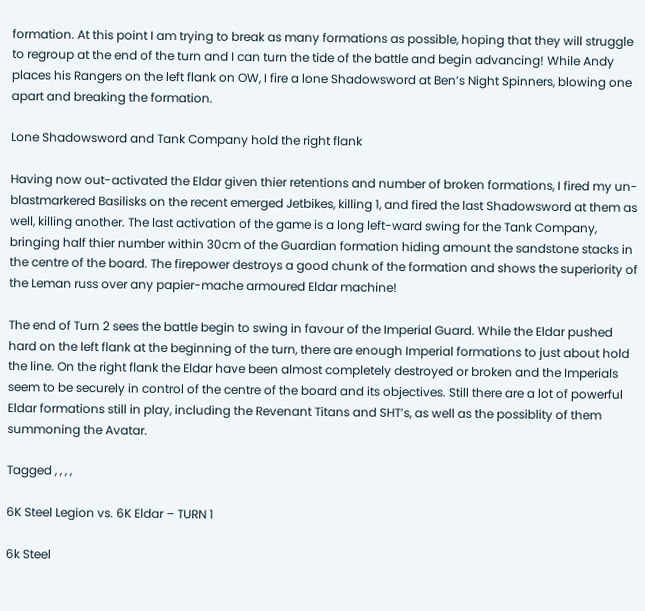formation. At this point I am trying to break as many formations as possible, hoping that they will struggle to regroup at the end of the turn and I can turn the tide of the battle and begin advancing! While Andy places his Rangers on the left flank on OW, I fire a lone Shadowsword at Ben’s Night Spinners, blowing one apart and breaking the formation.

Lone Shadowsword and Tank Company hold the right flank

Having now out-activated the Eldar given thier retentions and number of broken formations, I fired my un-blastmarkered Basilisks on the recent emerged Jetbikes, killing 1, and fired the last Shadowsword at them as well, killing another. The last activation of the game is a long left-ward swing for the Tank Company, bringing half thier number within 30cm of the Guardian formation hiding amount the sandstone stacks in the centre of the board. The firepower destroys a good chunk of the formation and shows the superiority of the Leman russ over any papier-mache armoured Eldar machine!

The end of Turn 2 sees the battle begin to swing in favour of the Imperial Guard. While the Eldar pushed hard on the left flank at the beginning of the turn, there are enough Imperial formations to just about hold the line. On the right flank the Eldar have been almost completely destroyed or broken and the Imperials seem to be securely in control of the centre of the board and its objectives. Still there are a lot of powerful Eldar formations still in play, including the Revenant Titans and SHT’s, as well as the possiblity of them summoning the Avatar.

Tagged , , , ,

6K Steel Legion vs. 6K Eldar – TURN 1

6k Steel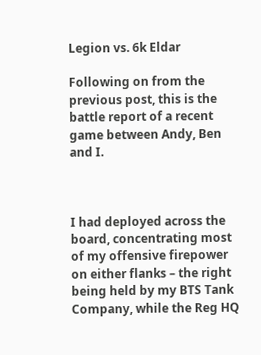Legion vs. 6k Eldar

Following on from the previous post, this is the battle report of a recent game between Andy, Ben and I.



I had deployed across the board, concentrating most of my offensive firepower on either flanks – the right being held by my BTS Tank Company, while the Reg HQ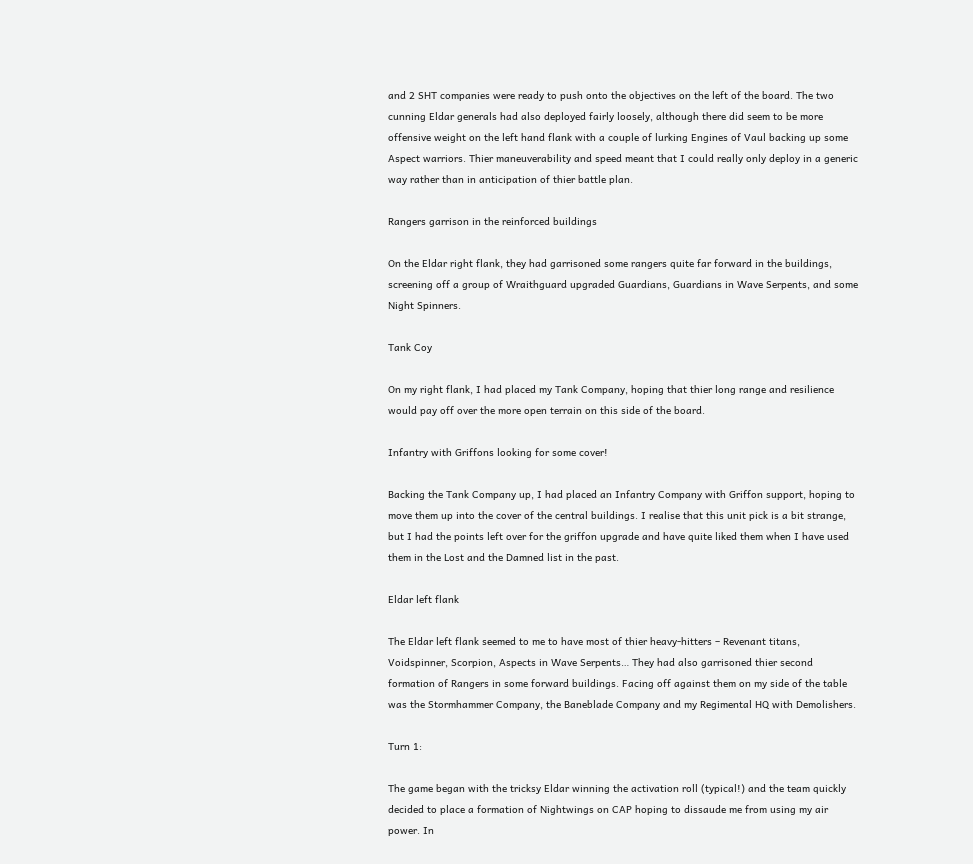and 2 SHT companies were ready to push onto the objectives on the left of the board. The two cunning Eldar generals had also deployed fairly loosely, although there did seem to be more offensive weight on the left hand flank with a couple of lurking Engines of Vaul backing up some Aspect warriors. Thier maneuverability and speed meant that I could really only deploy in a generic way rather than in anticipation of thier battle plan.

Rangers garrison in the reinforced buildings

On the Eldar right flank, they had garrisoned some rangers quite far forward in the buildings, screening off a group of Wraithguard upgraded Guardians, Guardians in Wave Serpents, and some Night Spinners.

Tank Coy

On my right flank, I had placed my Tank Company, hoping that thier long range and resilience would pay off over the more open terrain on this side of the board.

Infantry with Griffons looking for some cover!

Backing the Tank Company up, I had placed an Infantry Company with Griffon support, hoping to move them up into the cover of the central buildings. I realise that this unit pick is a bit strange, but I had the points left over for the griffon upgrade and have quite liked them when I have used them in the Lost and the Damned list in the past.

Eldar left flank

The Eldar left flank seemed to me to have most of thier heavy-hitters – Revenant titans, Voidspinner, Scorpion, Aspects in Wave Serpents… They had also garrisoned thier second formation of Rangers in some forward buildings. Facing off against them on my side of the table was the Stormhammer Company, the Baneblade Company and my Regimental HQ with Demolishers.

Turn 1:

The game began with the tricksy Eldar winning the activation roll (typical!) and the team quickly decided to place a formation of Nightwings on CAP hoping to dissaude me from using my air power. In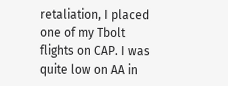retaliation, I placed one of my Tbolt flights on CAP. I was quite low on AA in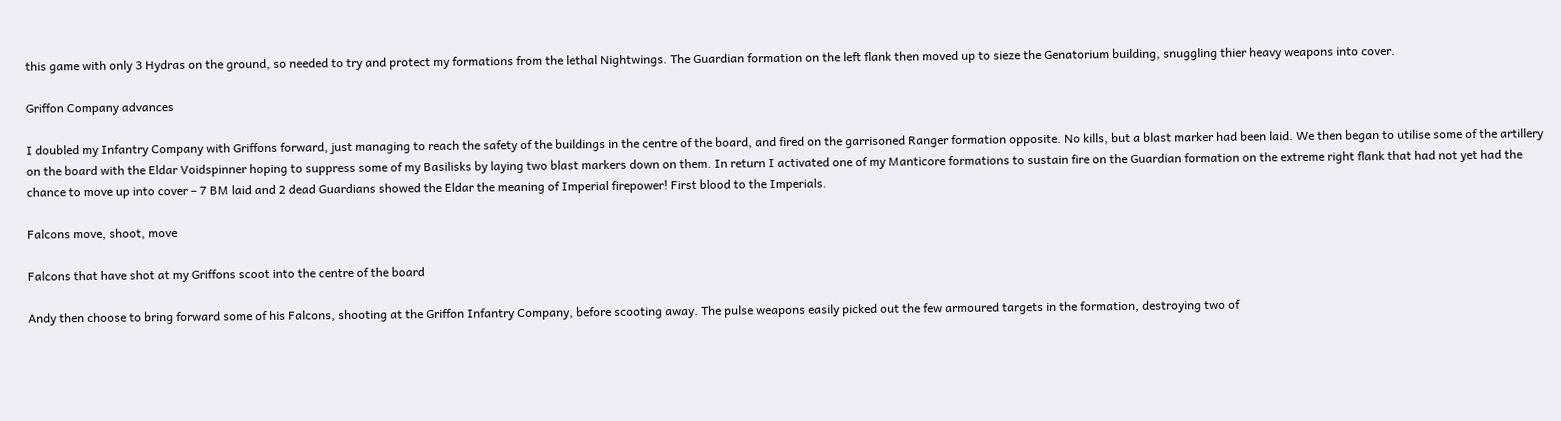this game with only 3 Hydras on the ground, so needed to try and protect my formations from the lethal Nightwings. The Guardian formation on the left flank then moved up to sieze the Genatorium building, snuggling thier heavy weapons into cover.

Griffon Company advances

I doubled my Infantry Company with Griffons forward, just managing to reach the safety of the buildings in the centre of the board, and fired on the garrisoned Ranger formation opposite. No kills, but a blast marker had been laid. We then began to utilise some of the artillery on the board with the Eldar Voidspinner hoping to suppress some of my Basilisks by laying two blast markers down on them. In return I activated one of my Manticore formations to sustain fire on the Guardian formation on the extreme right flank that had not yet had the chance to move up into cover – 7 BM laid and 2 dead Guardians showed the Eldar the meaning of Imperial firepower! First blood to the Imperials.

Falcons move, shoot, move

Falcons that have shot at my Griffons scoot into the centre of the board

Andy then choose to bring forward some of his Falcons, shooting at the Griffon Infantry Company, before scooting away. The pulse weapons easily picked out the few armoured targets in the formation, destroying two of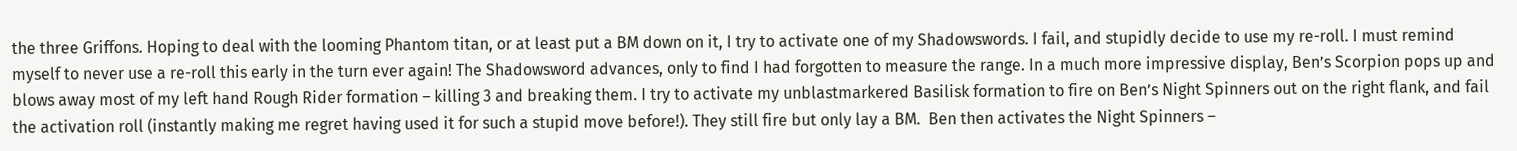the three Griffons. Hoping to deal with the looming Phantom titan, or at least put a BM down on it, I try to activate one of my Shadowswords. I fail, and stupidly decide to use my re-roll. I must remind myself to never use a re-roll this early in the turn ever again! The Shadowsword advances, only to find I had forgotten to measure the range. In a much more impressive display, Ben’s Scorpion pops up and blows away most of my left hand Rough Rider formation – killing 3 and breaking them. I try to activate my unblastmarkered Basilisk formation to fire on Ben’s Night Spinners out on the right flank, and fail the activation roll (instantly making me regret having used it for such a stupid move before!). They still fire but only lay a BM.  Ben then activates the Night Spinners –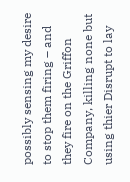possibly sensing my desire to stop them firing – and they fire on the Griffon Company, killing none but using thier Disrupt to lay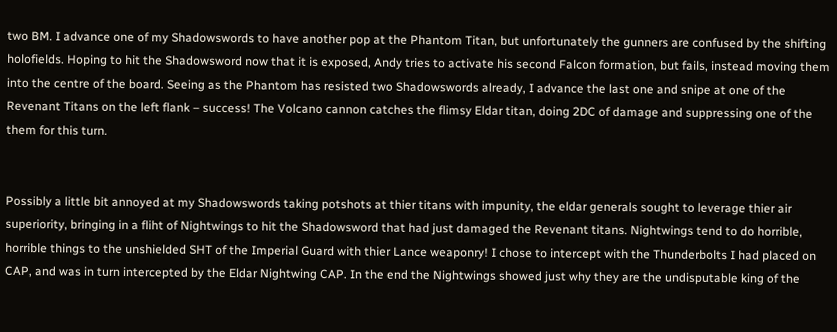two BM. I advance one of my Shadowswords to have another pop at the Phantom Titan, but unfortunately the gunners are confused by the shifting holofields. Hoping to hit the Shadowsword now that it is exposed, Andy tries to activate his second Falcon formation, but fails, instead moving them into the centre of the board. Seeing as the Phantom has resisted two Shadowswords already, I advance the last one and snipe at one of the Revenant Titans on the left flank – success! The Volcano cannon catches the flimsy Eldar titan, doing 2DC of damage and suppressing one of the them for this turn.


Possibly a little bit annoyed at my Shadowswords taking potshots at thier titans with impunity, the eldar generals sought to leverage thier air superiority, bringing in a fliht of Nightwings to hit the Shadowsword that had just damaged the Revenant titans. Nightwings tend to do horrible, horrible things to the unshielded SHT of the Imperial Guard with thier Lance weaponry! I chose to intercept with the Thunderbolts I had placed on CAP, and was in turn intercepted by the Eldar Nightwing CAP. In the end the Nightwings showed just why they are the undisputable king of the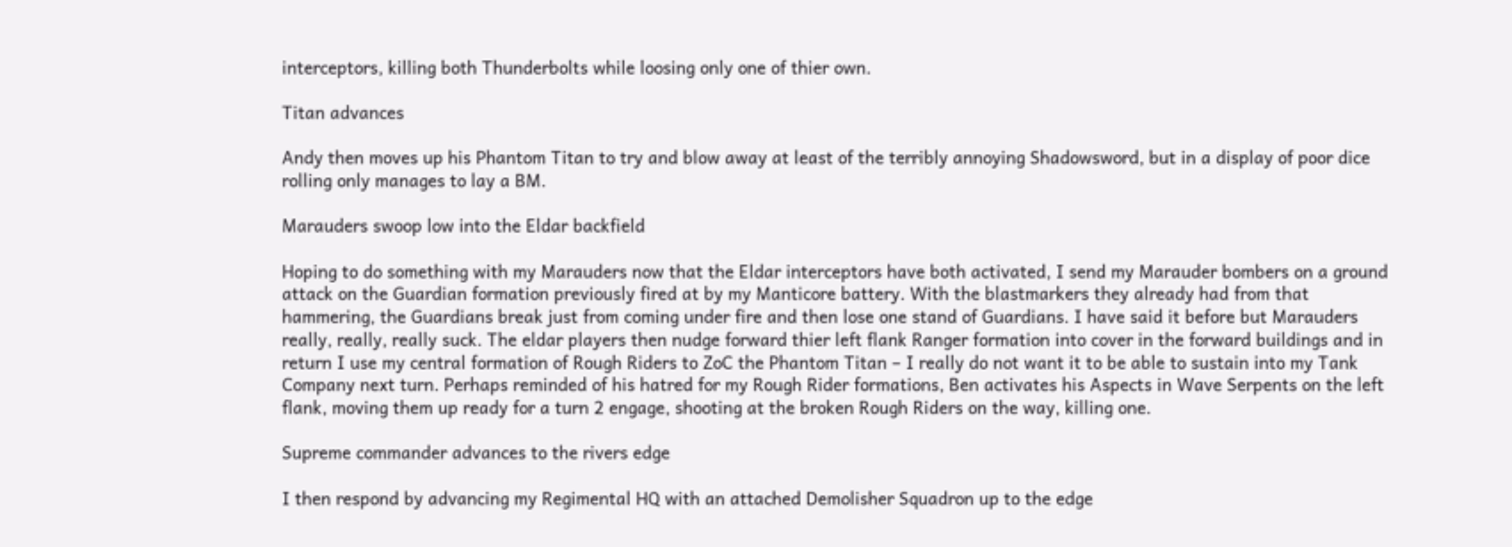interceptors, killing both Thunderbolts while loosing only one of thier own.

Titan advances

Andy then moves up his Phantom Titan to try and blow away at least of the terribly annoying Shadowsword, but in a display of poor dice rolling only manages to lay a BM.

Marauders swoop low into the Eldar backfield

Hoping to do something with my Marauders now that the Eldar interceptors have both activated, I send my Marauder bombers on a ground attack on the Guardian formation previously fired at by my Manticore battery. With the blastmarkers they already had from that hammering, the Guardians break just from coming under fire and then lose one stand of Guardians. I have said it before but Marauders really, really, really suck. The eldar players then nudge forward thier left flank Ranger formation into cover in the forward buildings and in return I use my central formation of Rough Riders to ZoC the Phantom Titan – I really do not want it to be able to sustain into my Tank Company next turn. Perhaps reminded of his hatred for my Rough Rider formations, Ben activates his Aspects in Wave Serpents on the left flank, moving them up ready for a turn 2 engage, shooting at the broken Rough Riders on the way, killing one.

Supreme commander advances to the rivers edge

I then respond by advancing my Regimental HQ with an attached Demolisher Squadron up to the edge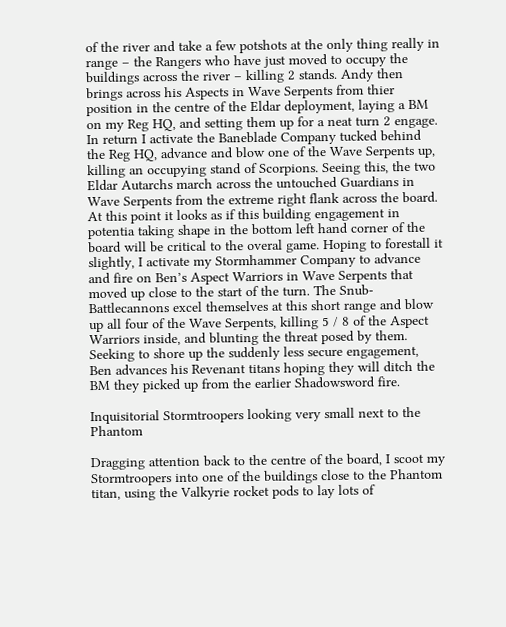of the river and take a few potshots at the only thing really in range – the Rangers who have just moved to occupy the buildings across the river – killing 2 stands. Andy then brings across his Aspects in Wave Serpents from thier position in the centre of the Eldar deployment, laying a BM on my Reg HQ, and setting them up for a neat turn 2 engage. In return I activate the Baneblade Company tucked behind the Reg HQ, advance and blow one of the Wave Serpents up, killing an occupying stand of Scorpions. Seeing this, the two Eldar Autarchs march across the untouched Guardians in Wave Serpents from the extreme right flank across the board. At this point it looks as if this building engagement in potentia taking shape in the bottom left hand corner of the board will be critical to the overal game. Hoping to forestall it slightly, I activate my Stormhammer Company to advance and fire on Ben’s Aspect Warriors in Wave Serpents that moved up close to the start of the turn. The Snub-Battlecannons excel themselves at this short range and blow up all four of the Wave Serpents, killing 5 / 8 of the Aspect Warriors inside, and blunting the threat posed by them. Seeking to shore up the suddenly less secure engagement, Ben advances his Revenant titans hoping they will ditch the BM they picked up from the earlier Shadowsword fire.

Inquisitorial Stormtroopers looking very small next to the Phantom

Dragging attention back to the centre of the board, I scoot my Stormtroopers into one of the buildings close to the Phantom titan, using the Valkyrie rocket pods to lay lots of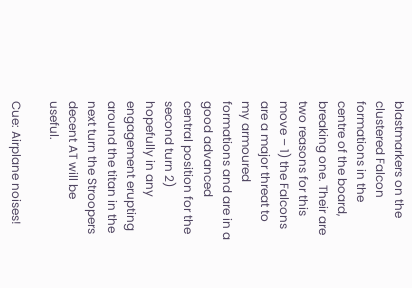blastmarkers on the clustered Falcon formations in the centre of the board, breaking one. Their are two reasons for this move – 1) the Falcons are a major threat to my armoured formations and are in a good advanced central position for the second turn 2) hopefully in any engagement erupting around the titan in the next turn the Stroopers decent AT will be useful.

Cue: Airplane noises!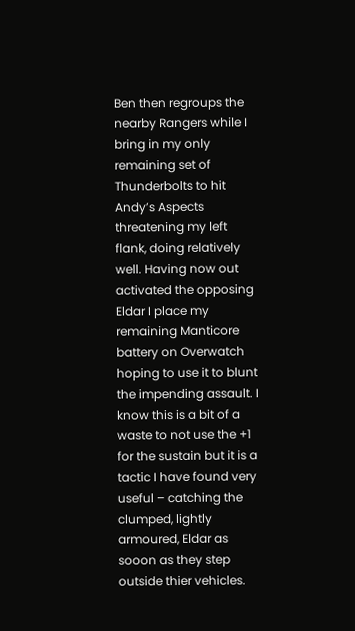Ben then regroups the nearby Rangers while I bring in my only remaining set of Thunderbolts to hit Andy’s Aspects threatening my left flank, doing relatively well. Having now out activated the opposing Eldar I place my remaining Manticore battery on Overwatch hoping to use it to blunt the impending assault. I know this is a bit of a waste to not use the +1 for the sustain but it is a tactic I have found very useful – catching the clumped, lightly armoured, Eldar as sooon as they step outside thier vehicles.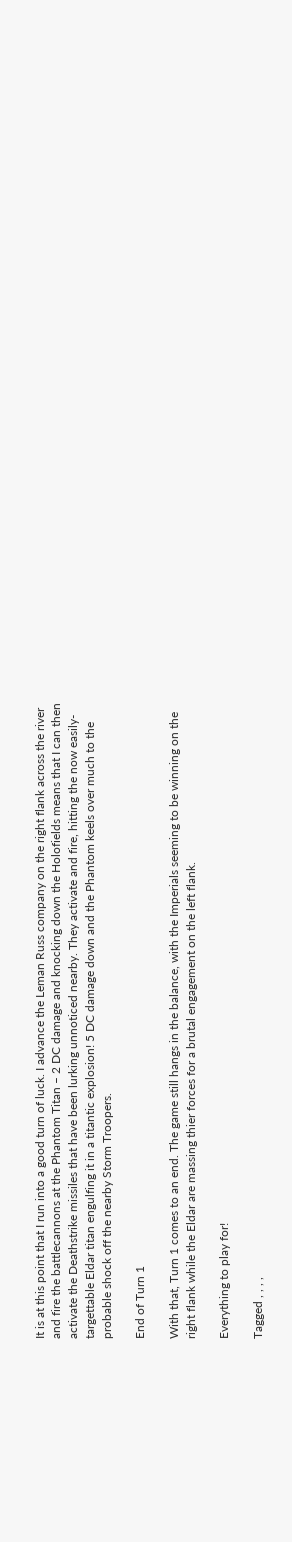It is at this point that I run into a good turn of luck. I advance the Leman Russ company on the right flank across the river and fire the battlecannons at the Phantom Titan – 2 DC damage and knocking down the Holofields means that I can then activate the Deathstrike missiles that have been lurking unnoticed nearby. They activate and fire, hitting the now easily-targettable Eldar titan engulfing it in a titantic explosion! 5 DC damage down and the Phantom keels over much to the probable shock off the nearby Storm Troopers.

End of Turn 1

With that, Turn 1 comes to an end. The game still hangs in the balance, with the Imperials seeming to be winning on the right flank while the Eldar are massing thier forces for a brutal engagement on the left flank.

Everything to play for!

Tagged , , , ,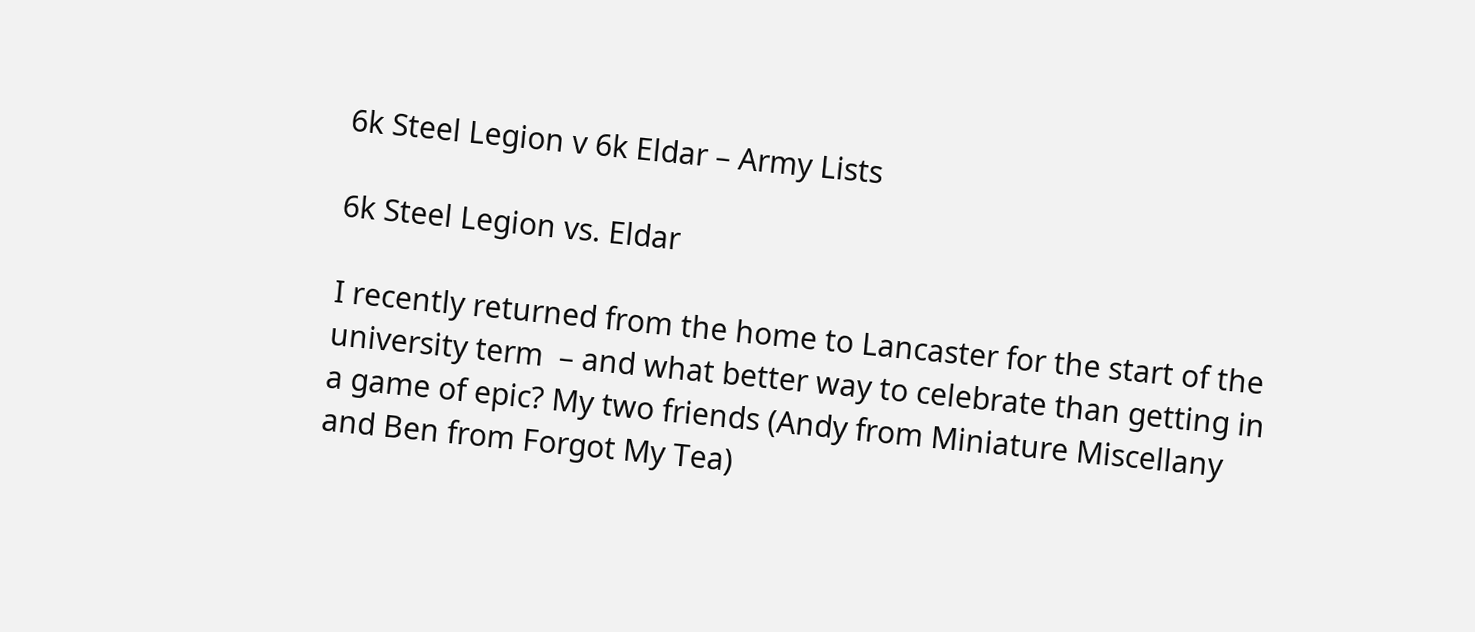6k Steel Legion v 6k Eldar – Army Lists

6k Steel Legion vs. Eldar

I recently returned from the home to Lancaster for the start of the university term  – and what better way to celebrate than getting in a game of epic? My two friends (Andy from Miniature Miscellany and Ben from Forgot My Tea)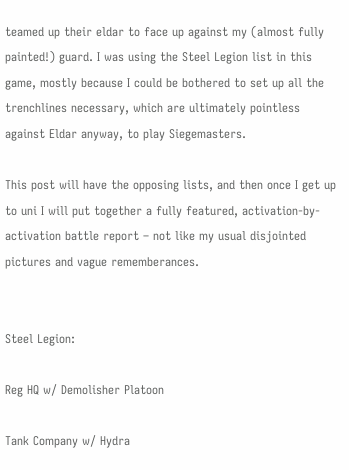teamed up their eldar to face up against my (almost fully painted!) guard. I was using the Steel Legion list in this game, mostly because I could be bothered to set up all the trenchlines necessary, which are ultimately pointless against Eldar anyway, to play Siegemasters.

This post will have the opposing lists, and then once I get up to uni I will put together a fully featured, activation-by-activation battle report – not like my usual disjointed pictures and vague rememberances.


Steel Legion:

Reg HQ w/ Demolisher Platoon

Tank Company w/ Hydra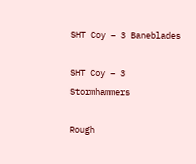SHT Coy – 3 Baneblades

SHT Coy – 3 Stormhammers

Rough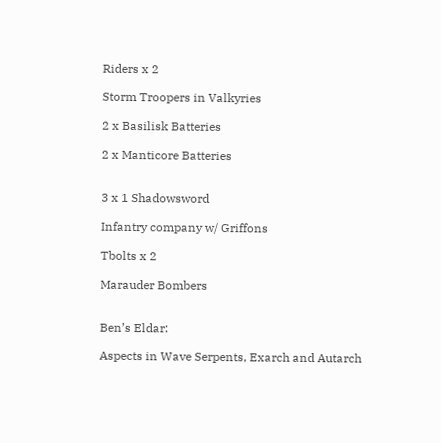Riders x 2

Storm Troopers in Valkyries

2 x Basilisk Batteries

2 x Manticore Batteries


3 x 1 Shadowsword

Infantry company w/ Griffons

Tbolts x 2

Marauder Bombers


Ben’s Eldar:

Aspects in Wave Serpents, Exarch and Autarch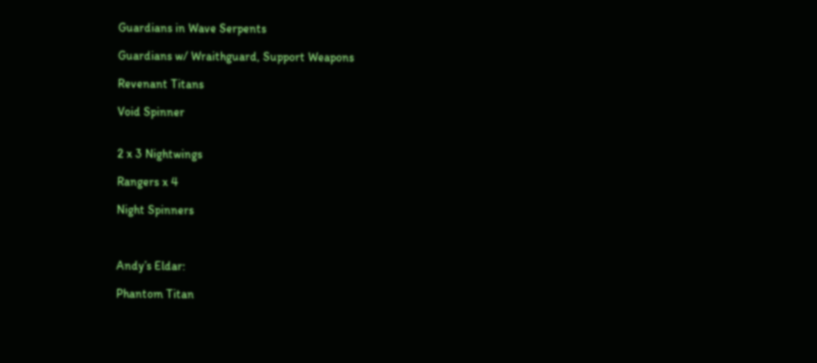Guardians in Wave Serpents

Guardians w/ Wraithguard, Support Weapons

Revenant Titans

Void Spinner


2 x 3 Nightwings

Rangers x 4

Night Spinners



Andy’s Eldar:

Phantom Titan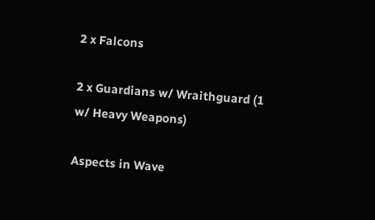2 x Falcons

2 x Guardians w/ Wraithguard (1 w/ Heavy Weapons)

Aspects in Wave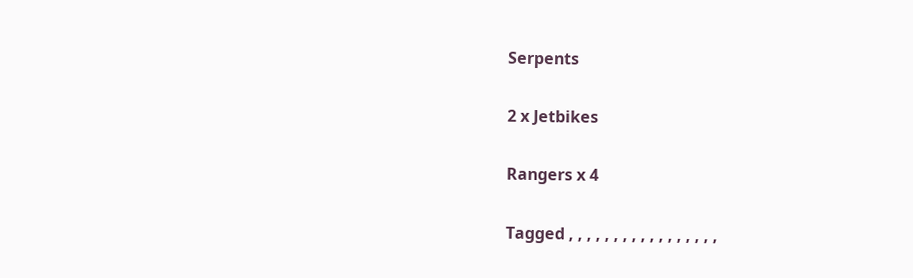Serpents

2 x Jetbikes

Rangers x 4

Tagged , , , , , , , , , , , , , , , , ,